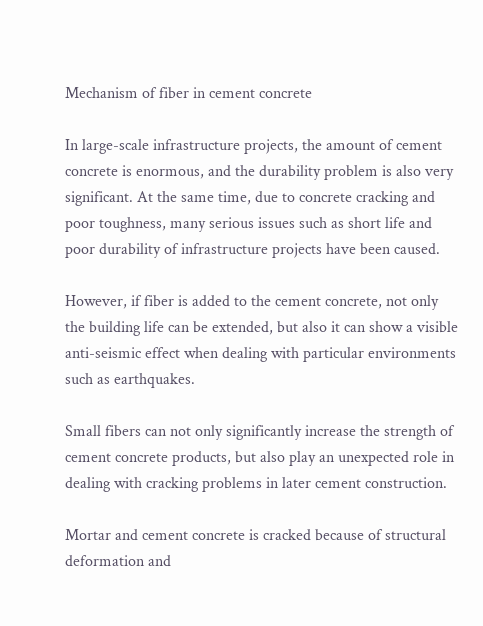Mechanism of fiber in cement concrete

In large-scale infrastructure projects, the amount of cement concrete is enormous, and the durability problem is also very significant. At the same time, due to concrete cracking and poor toughness, many serious issues such as short life and poor durability of infrastructure projects have been caused.

However, if fiber is added to the cement concrete, not only the building life can be extended, but also it can show a visible anti-seismic effect when dealing with particular environments such as earthquakes.

Small fibers can not only significantly increase the strength of cement concrete products, but also play an unexpected role in dealing with cracking problems in later cement construction.

Mortar and cement concrete is cracked because of structural deformation and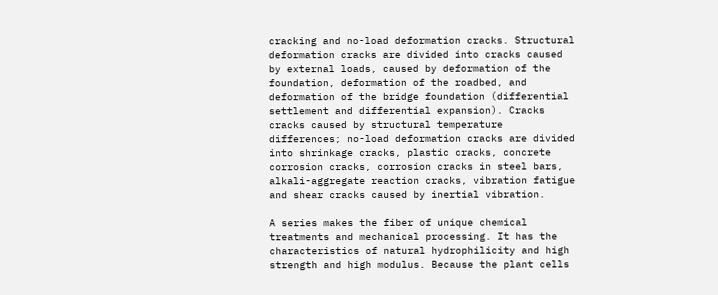cracking and no-load deformation cracks. Structural deformation cracks are divided into cracks caused by external loads, caused by deformation of the foundation, deformation of the roadbed, and deformation of the bridge foundation (differential settlement and differential expansion). Cracks cracks caused by structural temperature differences; no-load deformation cracks are divided into shrinkage cracks, plastic cracks, concrete corrosion cracks, corrosion cracks in steel bars, alkali-aggregate reaction cracks, vibration fatigue and shear cracks caused by inertial vibration.

A series makes the fiber of unique chemical treatments and mechanical processing. It has the characteristics of natural hydrophilicity and high strength and high modulus. Because the plant cells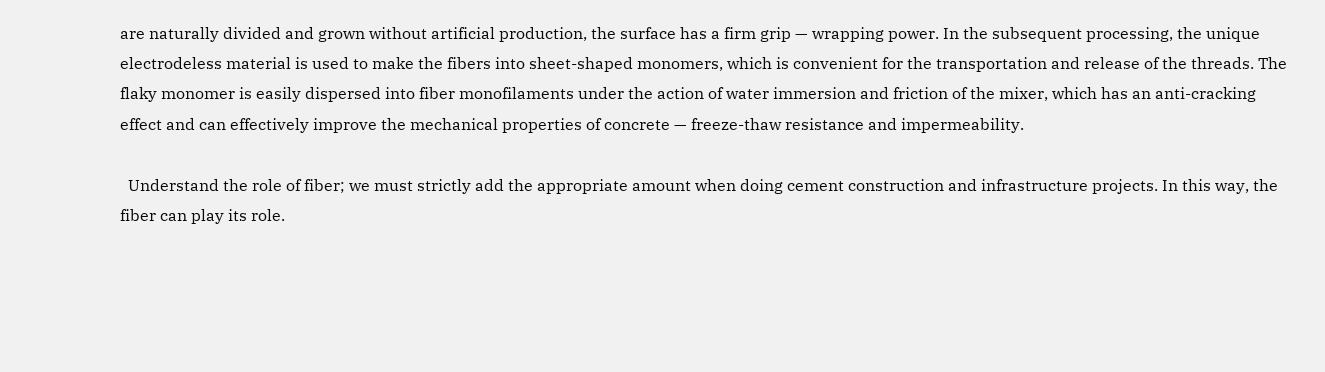are naturally divided and grown without artificial production, the surface has a firm grip — wrapping power. In the subsequent processing, the unique electrodeless material is used to make the fibers into sheet-shaped monomers, which is convenient for the transportation and release of the threads. The flaky monomer is easily dispersed into fiber monofilaments under the action of water immersion and friction of the mixer, which has an anti-cracking effect and can effectively improve the mechanical properties of concrete — freeze-thaw resistance and impermeability.

  Understand the role of fiber; we must strictly add the appropriate amount when doing cement construction and infrastructure projects. In this way, the fiber can play its role.